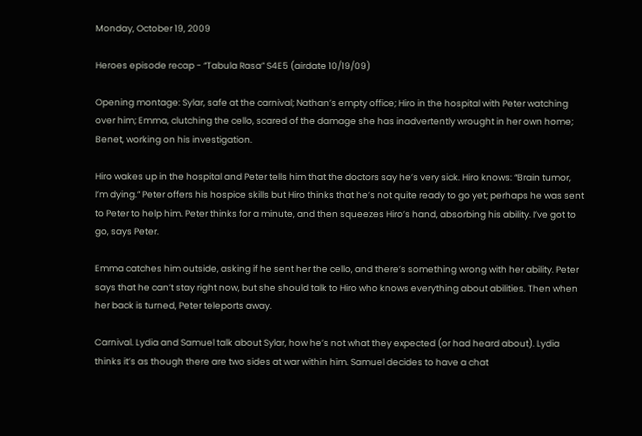Monday, October 19, 2009

Heroes episode recap - “Tabula Rasa” S4E5 (airdate 10/19/09)

Opening montage: Sylar, safe at the carnival; Nathan’s empty office; Hiro in the hospital with Peter watching over him; Emma, clutching the cello, scared of the damage she has inadvertently wrought in her own home; Benet, working on his investigation.

Hiro wakes up in the hospital and Peter tells him that the doctors say he’s very sick. Hiro knows: “Brain tumor, I’m dying.” Peter offers his hospice skills but Hiro thinks that he’s not quite ready to go yet; perhaps he was sent to Peter to help him. Peter thinks for a minute, and then squeezes Hiro’s hand, absorbing his ability. I’ve got to go, says Peter.

Emma catches him outside, asking if he sent her the cello, and there’s something wrong with her ability. Peter says that he can’t stay right now, but she should talk to Hiro who knows everything about abilities. Then when her back is turned, Peter teleports away.

Carnival. Lydia and Samuel talk about Sylar, how he’s not what they expected (or had heard about). Lydia thinks it’s as though there are two sides at war within him. Samuel decides to have a chat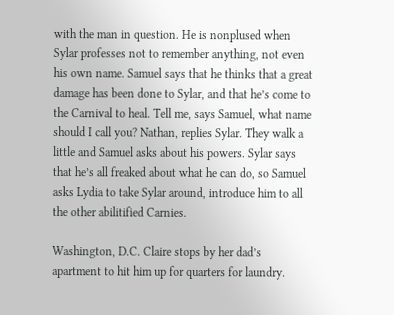with the man in question. He is nonplused when Sylar professes not to remember anything, not even his own name. Samuel says that he thinks that a great damage has been done to Sylar, and that he’s come to the Carnival to heal. Tell me, says Samuel, what name should I call you? Nathan, replies Sylar. They walk a little and Samuel asks about his powers. Sylar says that he’s all freaked about what he can do, so Samuel asks Lydia to take Sylar around, introduce him to all the other abilitified Carnies.

Washington, D.C. Claire stops by her dad’s apartment to hit him up for quarters for laundry.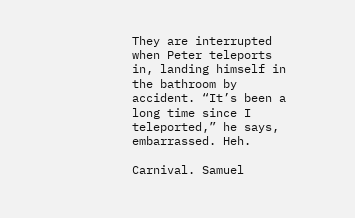They are interrupted when Peter teleports in, landing himself in the bathroom by accident. “It’s been a long time since I teleported,” he says, embarrassed. Heh.

Carnival. Samuel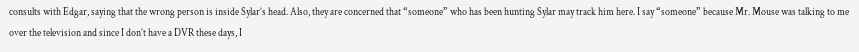consults with Edgar, saying that the wrong person is inside Sylar’s head. Also, they are concerned that “someone” who has been hunting Sylar may track him here. I say “someone” because Mr. Mouse was talking to me over the television and since I don’t have a DVR these days, I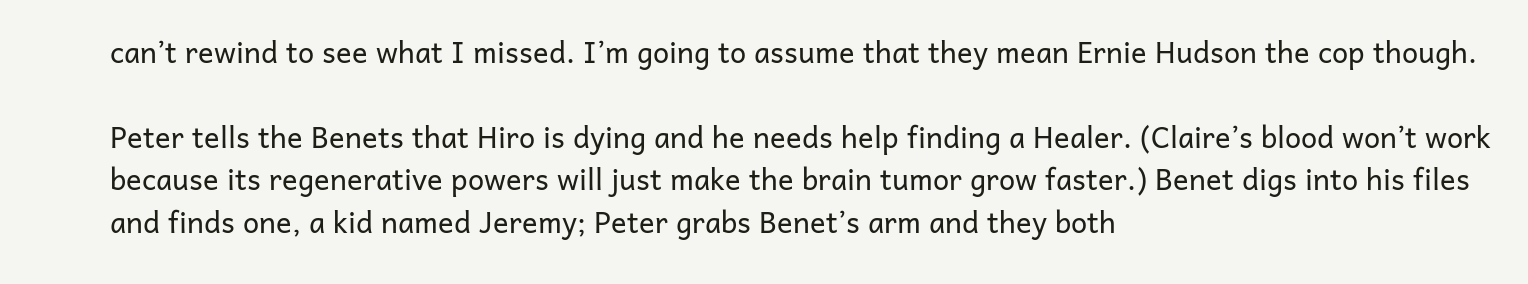can’t rewind to see what I missed. I’m going to assume that they mean Ernie Hudson the cop though.

Peter tells the Benets that Hiro is dying and he needs help finding a Healer. (Claire’s blood won’t work because its regenerative powers will just make the brain tumor grow faster.) Benet digs into his files and finds one, a kid named Jeremy; Peter grabs Benet’s arm and they both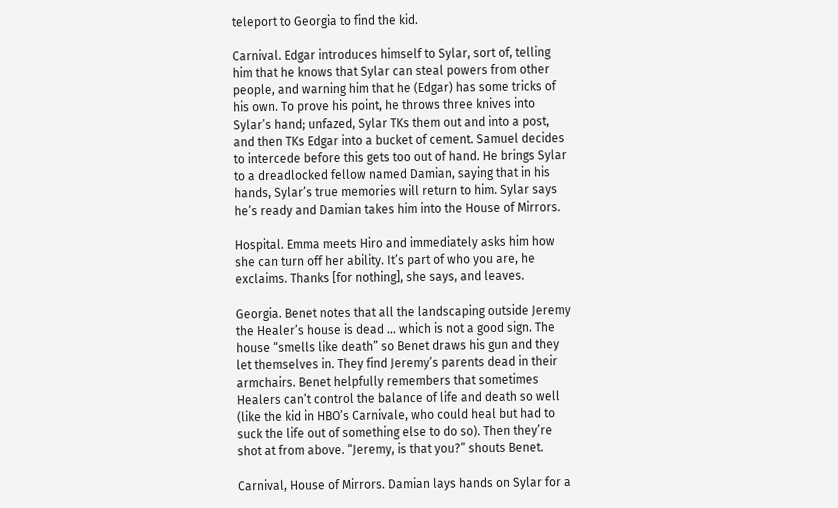teleport to Georgia to find the kid.

Carnival. Edgar introduces himself to Sylar, sort of, telling him that he knows that Sylar can steal powers from other people, and warning him that he (Edgar) has some tricks of his own. To prove his point, he throws three knives into Sylar’s hand; unfazed, Sylar TKs them out and into a post, and then TKs Edgar into a bucket of cement. Samuel decides to intercede before this gets too out of hand. He brings Sylar to a dreadlocked fellow named Damian, saying that in his hands, Sylar’s true memories will return to him. Sylar says he’s ready and Damian takes him into the House of Mirrors.

Hospital. Emma meets Hiro and immediately asks him how she can turn off her ability. It’s part of who you are, he exclaims. Thanks [for nothing], she says, and leaves.

Georgia. Benet notes that all the landscaping outside Jeremy the Healer’s house is dead … which is not a good sign. The house “smells like death” so Benet draws his gun and they let themselves in. They find Jeremy’s parents dead in their armchairs. Benet helpfully remembers that sometimes Healers can’t control the balance of life and death so well (like the kid in HBO’s Carnivale, who could heal but had to suck the life out of something else to do so). Then they’re shot at from above. “Jeremy, is that you?” shouts Benet.

Carnival, House of Mirrors. Damian lays hands on Sylar for a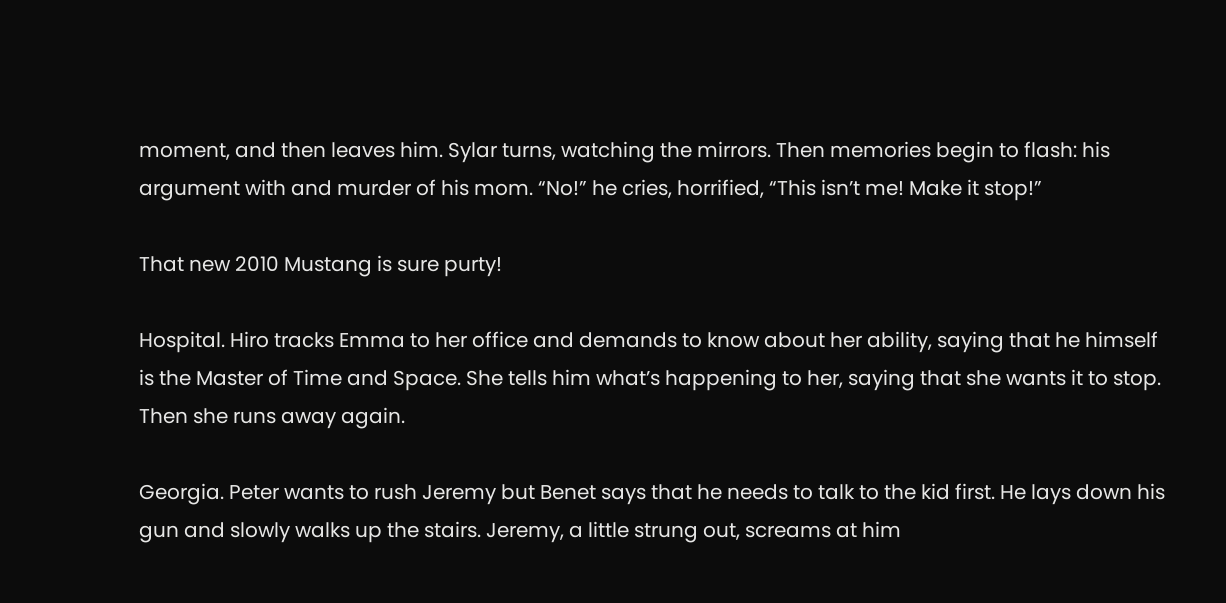moment, and then leaves him. Sylar turns, watching the mirrors. Then memories begin to flash: his argument with and murder of his mom. “No!” he cries, horrified, “This isn’t me! Make it stop!”

That new 2010 Mustang is sure purty!

Hospital. Hiro tracks Emma to her office and demands to know about her ability, saying that he himself is the Master of Time and Space. She tells him what’s happening to her, saying that she wants it to stop. Then she runs away again.

Georgia. Peter wants to rush Jeremy but Benet says that he needs to talk to the kid first. He lays down his gun and slowly walks up the stairs. Jeremy, a little strung out, screams at him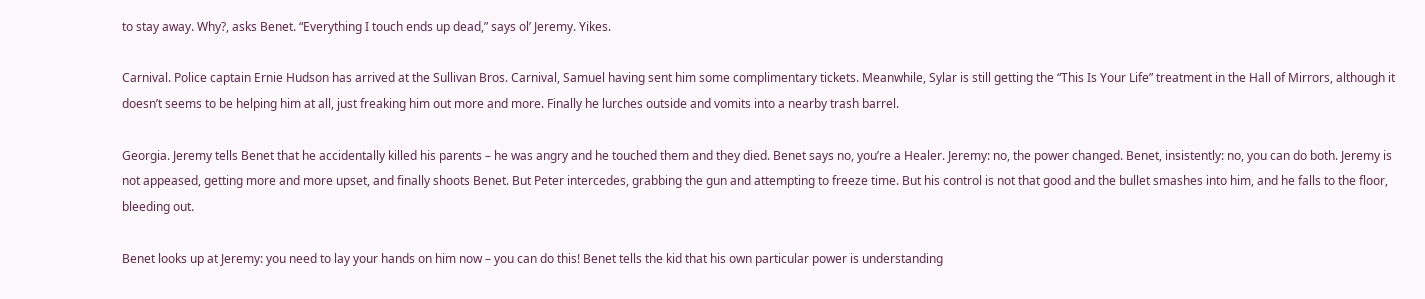to stay away. Why?, asks Benet. “Everything I touch ends up dead,” says ol’ Jeremy. Yikes.

Carnival. Police captain Ernie Hudson has arrived at the Sullivan Bros. Carnival, Samuel having sent him some complimentary tickets. Meanwhile, Sylar is still getting the “This Is Your Life” treatment in the Hall of Mirrors, although it doesn’t seems to be helping him at all, just freaking him out more and more. Finally he lurches outside and vomits into a nearby trash barrel.

Georgia. Jeremy tells Benet that he accidentally killed his parents – he was angry and he touched them and they died. Benet says no, you’re a Healer. Jeremy: no, the power changed. Benet, insistently: no, you can do both. Jeremy is not appeased, getting more and more upset, and finally shoots Benet. But Peter intercedes, grabbing the gun and attempting to freeze time. But his control is not that good and the bullet smashes into him, and he falls to the floor, bleeding out.

Benet looks up at Jeremy: you need to lay your hands on him now – you can do this! Benet tells the kid that his own particular power is understanding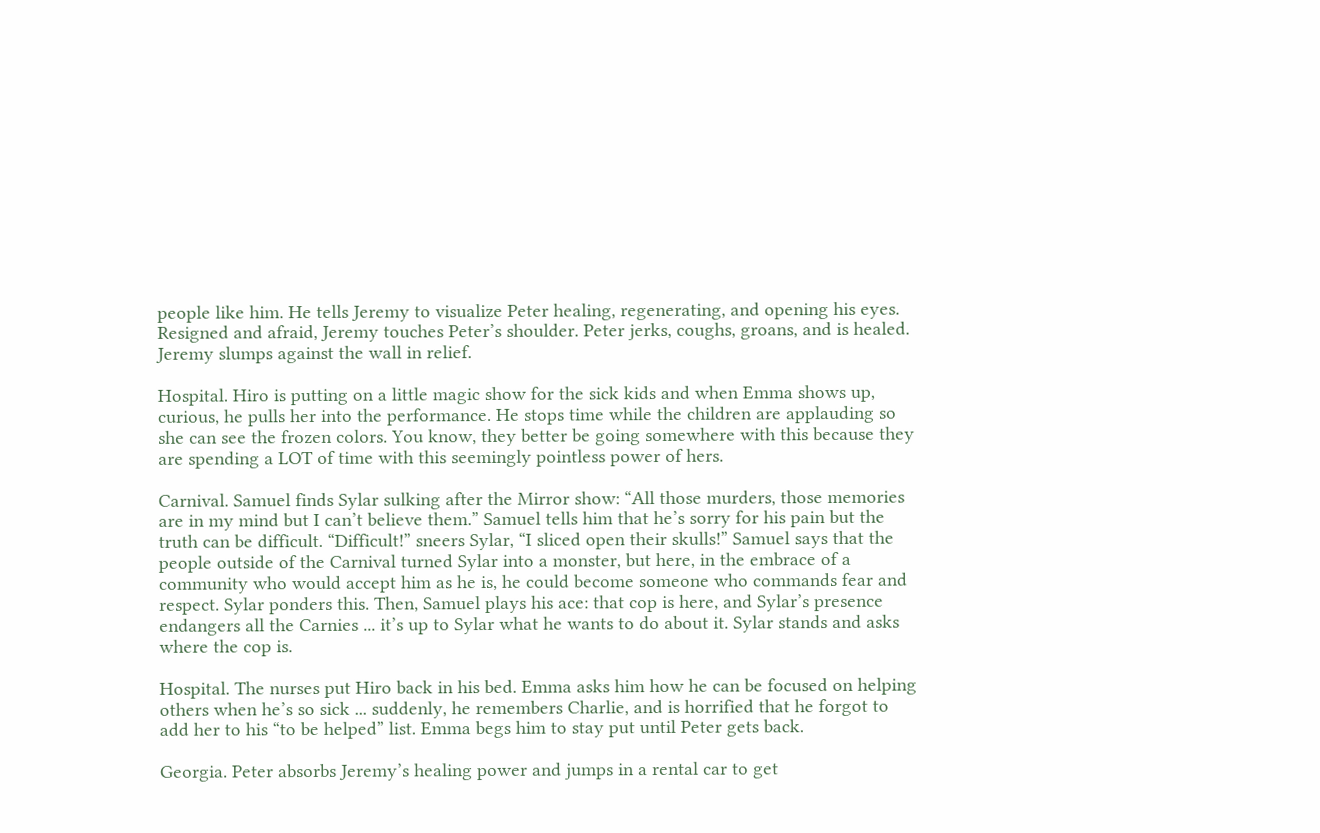people like him. He tells Jeremy to visualize Peter healing, regenerating, and opening his eyes. Resigned and afraid, Jeremy touches Peter’s shoulder. Peter jerks, coughs, groans, and is healed. Jeremy slumps against the wall in relief.

Hospital. Hiro is putting on a little magic show for the sick kids and when Emma shows up, curious, he pulls her into the performance. He stops time while the children are applauding so she can see the frozen colors. You know, they better be going somewhere with this because they are spending a LOT of time with this seemingly pointless power of hers.

Carnival. Samuel finds Sylar sulking after the Mirror show: “All those murders, those memories are in my mind but I can’t believe them.” Samuel tells him that he’s sorry for his pain but the truth can be difficult. “Difficult!” sneers Sylar, “I sliced open their skulls!” Samuel says that the people outside of the Carnival turned Sylar into a monster, but here, in the embrace of a community who would accept him as he is, he could become someone who commands fear and respect. Sylar ponders this. Then, Samuel plays his ace: that cop is here, and Sylar’s presence endangers all the Carnies ... it’s up to Sylar what he wants to do about it. Sylar stands and asks where the cop is.

Hospital. The nurses put Hiro back in his bed. Emma asks him how he can be focused on helping others when he’s so sick ... suddenly, he remembers Charlie, and is horrified that he forgot to add her to his “to be helped” list. Emma begs him to stay put until Peter gets back.

Georgia. Peter absorbs Jeremy’s healing power and jumps in a rental car to get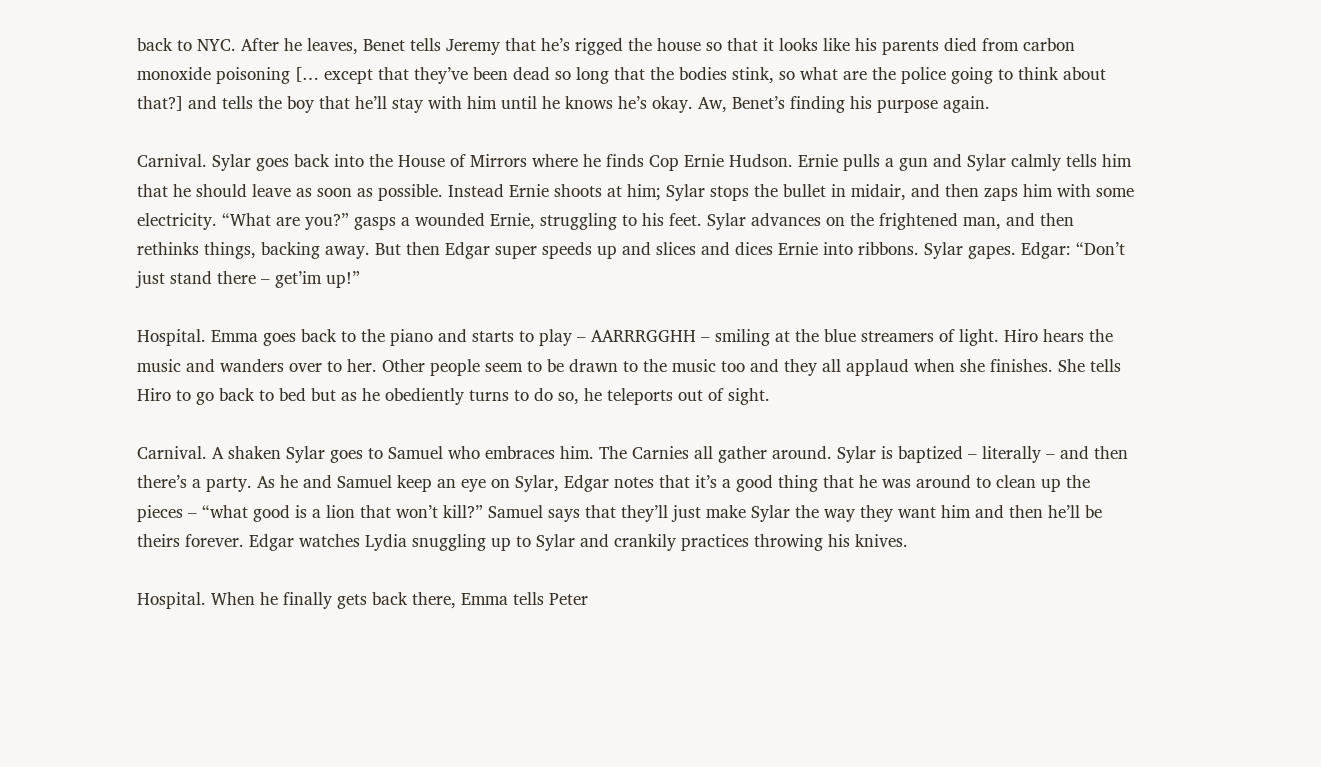back to NYC. After he leaves, Benet tells Jeremy that he’s rigged the house so that it looks like his parents died from carbon monoxide poisoning [… except that they’ve been dead so long that the bodies stink, so what are the police going to think about that?] and tells the boy that he’ll stay with him until he knows he’s okay. Aw, Benet’s finding his purpose again.

Carnival. Sylar goes back into the House of Mirrors where he finds Cop Ernie Hudson. Ernie pulls a gun and Sylar calmly tells him that he should leave as soon as possible. Instead Ernie shoots at him; Sylar stops the bullet in midair, and then zaps him with some electricity. “What are you?” gasps a wounded Ernie, struggling to his feet. Sylar advances on the frightened man, and then rethinks things, backing away. But then Edgar super speeds up and slices and dices Ernie into ribbons. Sylar gapes. Edgar: “Don’t just stand there – get’im up!”

Hospital. Emma goes back to the piano and starts to play – AARRRGGHH – smiling at the blue streamers of light. Hiro hears the music and wanders over to her. Other people seem to be drawn to the music too and they all applaud when she finishes. She tells Hiro to go back to bed but as he obediently turns to do so, he teleports out of sight.

Carnival. A shaken Sylar goes to Samuel who embraces him. The Carnies all gather around. Sylar is baptized – literally – and then there’s a party. As he and Samuel keep an eye on Sylar, Edgar notes that it’s a good thing that he was around to clean up the pieces – “what good is a lion that won’t kill?” Samuel says that they’ll just make Sylar the way they want him and then he’ll be theirs forever. Edgar watches Lydia snuggling up to Sylar and crankily practices throwing his knives.

Hospital. When he finally gets back there, Emma tells Peter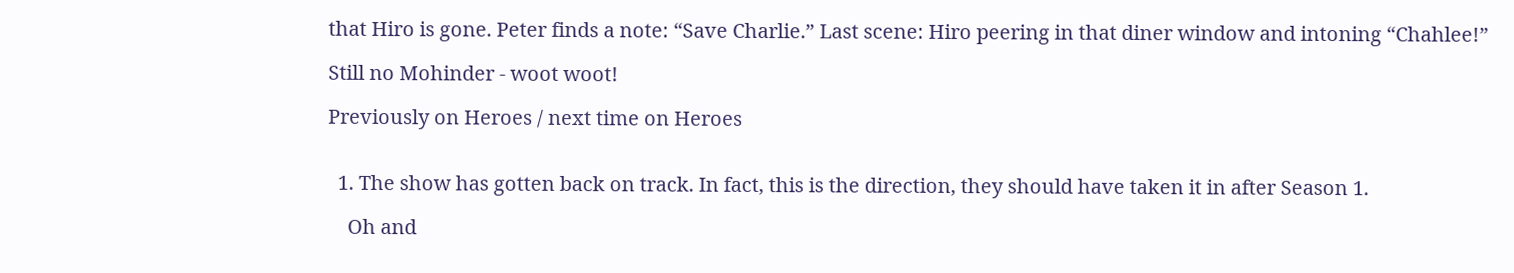that Hiro is gone. Peter finds a note: “Save Charlie.” Last scene: Hiro peering in that diner window and intoning “Chahlee!”

Still no Mohinder - woot woot!

Previously on Heroes / next time on Heroes


  1. The show has gotten back on track. In fact, this is the direction, they should have taken it in after Season 1.

    Oh and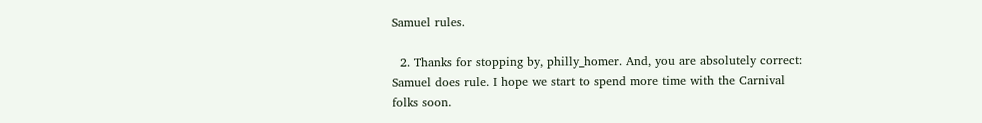Samuel rules.

  2. Thanks for stopping by, philly_homer. And, you are absolutely correct: Samuel does rule. I hope we start to spend more time with the Carnival folks soon.